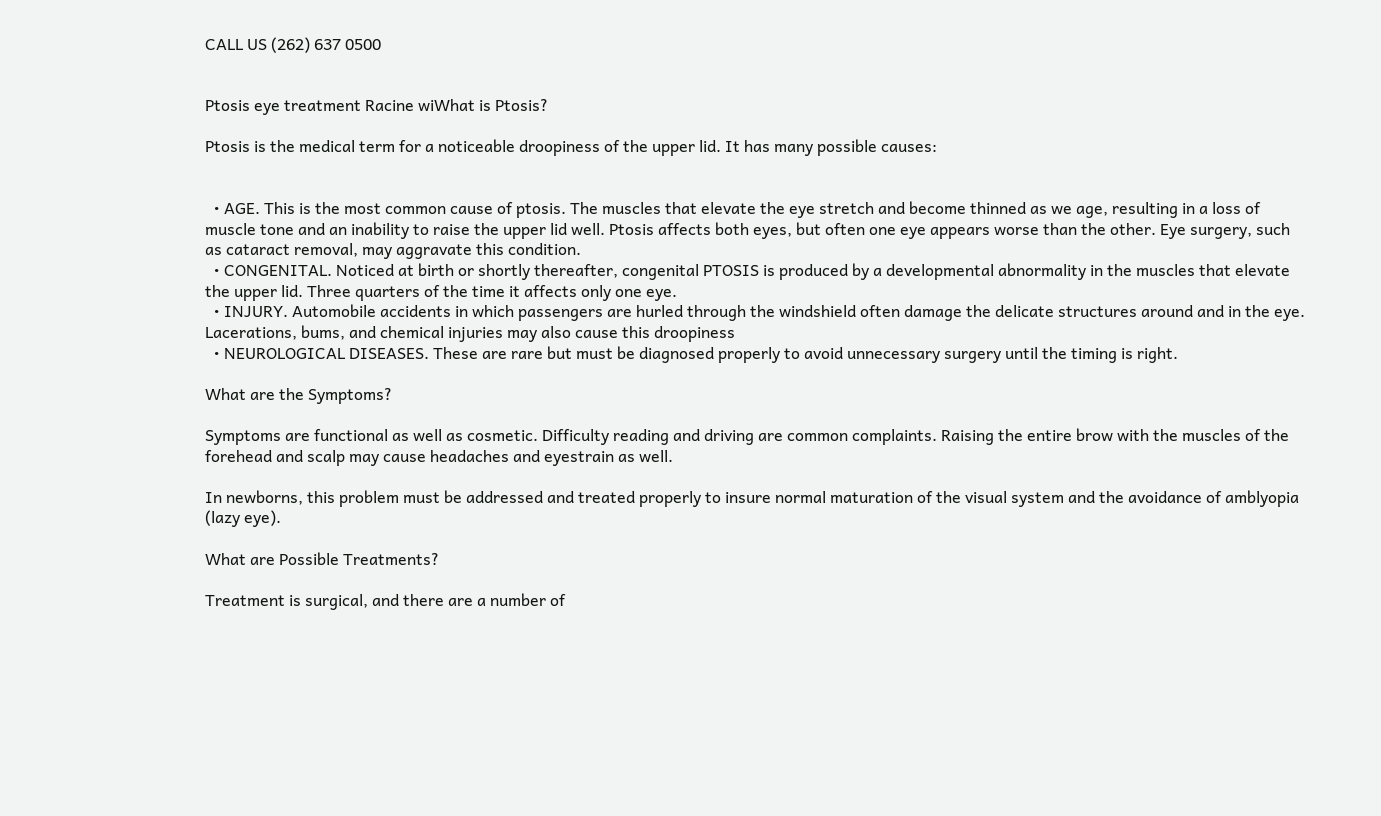CALL US (262) 637 0500


Ptosis eye treatment Racine wiWhat is Ptosis?

Ptosis is the medical term for a noticeable droopiness of the upper lid. It has many possible causes:


  • AGE. This is the most common cause of ptosis. The muscles that elevate the eye stretch and become thinned as we age, resulting in a loss of muscle tone and an inability to raise the upper lid well. Ptosis affects both eyes, but often one eye appears worse than the other. Eye surgery, such as cataract removal, may aggravate this condition.
  • CONGENITAL. Noticed at birth or shortly thereafter, congenital PTOSIS is produced by a developmental abnormality in the muscles that elevate the upper lid. Three quarters of the time it affects only one eye.
  • INJURY. Automobile accidents in which passengers are hurled through the windshield often damage the delicate structures around and in the eye. Lacerations, bums, and chemical injuries may also cause this droopiness
  • NEUROLOGICAL DISEASES. These are rare but must be diagnosed properly to avoid unnecessary surgery until the timing is right.

What are the Symptoms?

Symptoms are functional as well as cosmetic. Difficulty reading and driving are common complaints. Raising the entire brow with the muscles of the forehead and scalp may cause headaches and eyestrain as well.

In newborns, this problem must be addressed and treated properly to insure normal maturation of the visual system and the avoidance of amblyopia (lazy eye).

What are Possible Treatments?

Treatment is surgical, and there are a number of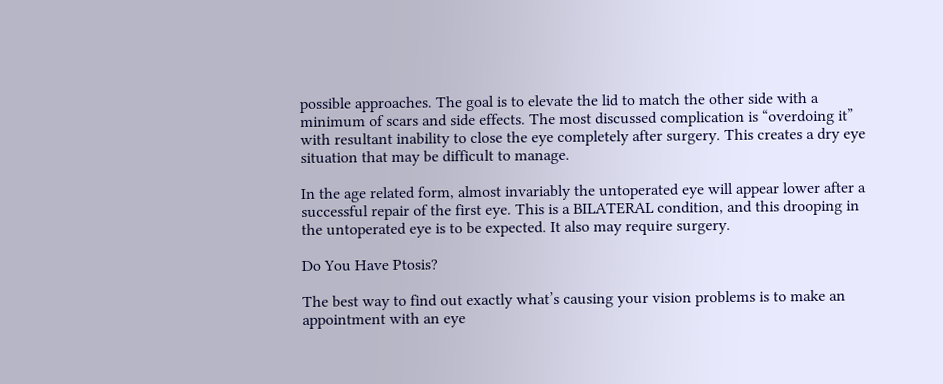possible approaches. The goal is to elevate the lid to match the other side with a minimum of scars and side effects. The most discussed complication is “overdoing it” with resultant inability to close the eye completely after surgery. This creates a dry eye situation that may be difficult to manage.

In the age related form, almost invariably the untoperated eye will appear lower after a successful repair of the first eye. This is a BILATERAL condition, and this drooping in the untoperated eye is to be expected. It also may require surgery.

Do You Have Ptosis?

The best way to find out exactly what’s causing your vision problems is to make an appointment with an eye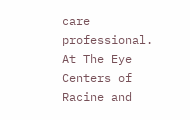care professional. At The Eye Centers of Racine and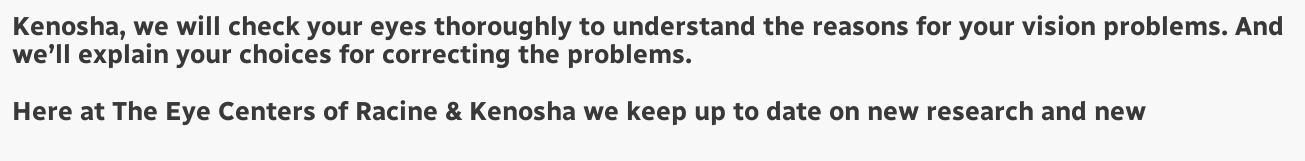Kenosha, we will check your eyes thoroughly to understand the reasons for your vision problems. And we’ll explain your choices for correcting the problems.

Here at The Eye Centers of Racine & Kenosha we keep up to date on new research and new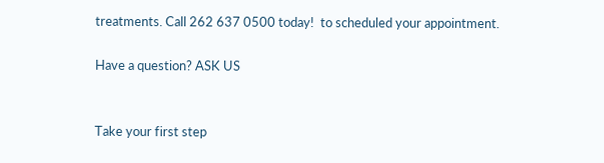treatments. Call 262 637 0500 today!  to scheduled your appointment.

Have a question? ASK US


Take your first step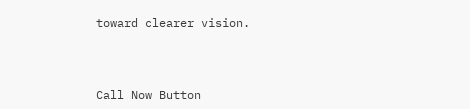toward clearer vision.



Call Now Button